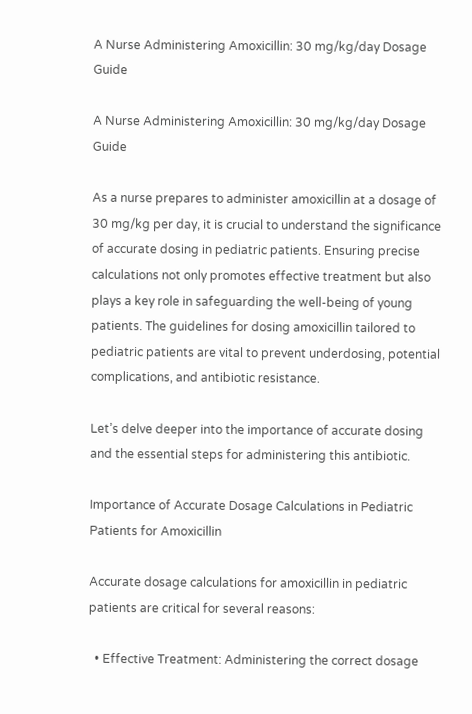A Nurse Administering Amoxicillin: 30 mg/kg/day Dosage Guide

A Nurse Administering Amoxicillin: 30 mg/kg/day Dosage Guide

As a nurse prepares to administer amoxicillin at a dosage of 30 mg/kg per day, it is crucial to understand the significance of accurate dosing in pediatric patients. Ensuring precise calculations not only promotes effective treatment but also plays a key role in safeguarding the well-being of young patients. The guidelines for dosing amoxicillin tailored to pediatric patients are vital to prevent underdosing, potential complications, and antibiotic resistance.

Let’s delve deeper into the importance of accurate dosing and the essential steps for administering this antibiotic.

Importance of Accurate Dosage Calculations in Pediatric Patients for Amoxicillin

Accurate dosage calculations for amoxicillin in pediatric patients are critical for several reasons:

  • Effective Treatment: Administering the correct dosage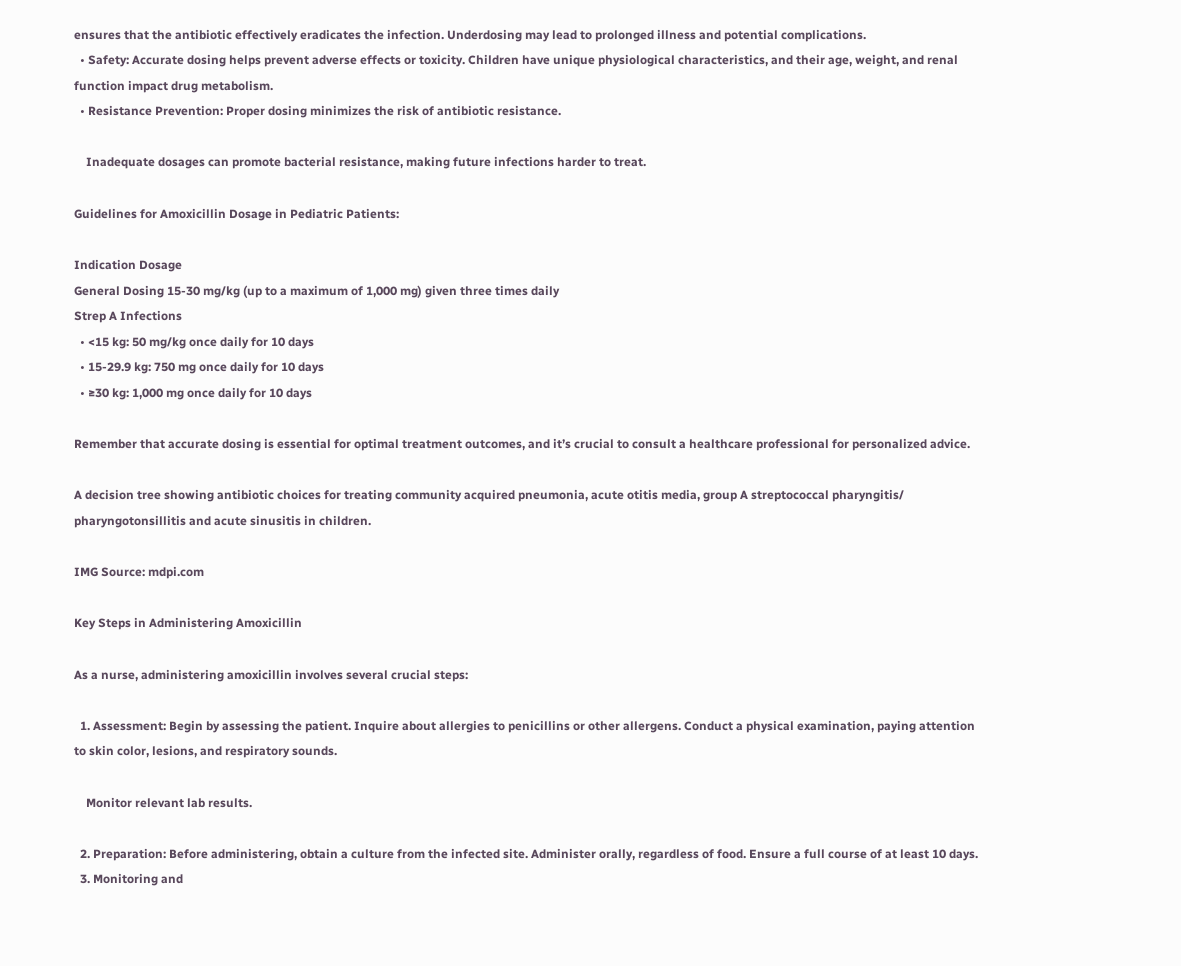ensures that the antibiotic effectively eradicates the infection. Underdosing may lead to prolonged illness and potential complications.
  • Safety: Accurate dosing helps prevent adverse effects or toxicity. Children have unique physiological characteristics, and their age, weight, and renal function impact drug metabolism.
  • Resistance Prevention: Proper dosing minimizes the risk of antibiotic resistance.

    Inadequate dosages can promote bacterial resistance, making future infections harder to treat.

Guidelines for Amoxicillin Dosage in Pediatric Patients:

Indication Dosage
General Dosing 15-30 mg/kg (up to a maximum of 1,000 mg) given three times daily
Strep A Infections
  • <15 kg: 50 mg/kg once daily for 10 days
  • 15-29.9 kg: 750 mg once daily for 10 days
  • ≥30 kg: 1,000 mg once daily for 10 days

Remember that accurate dosing is essential for optimal treatment outcomes, and it’s crucial to consult a healthcare professional for personalized advice.

A decision tree showing antibiotic choices for treating community acquired pneumonia, acute otitis media, group A streptococcal pharyngitis/ pharyngotonsillitis and acute sinusitis in children.

IMG Source: mdpi.com

Key Steps in Administering Amoxicillin

As a nurse, administering amoxicillin involves several crucial steps:

  1. Assessment: Begin by assessing the patient. Inquire about allergies to penicillins or other allergens. Conduct a physical examination, paying attention to skin color, lesions, and respiratory sounds.

    Monitor relevant lab results.

  2. Preparation: Before administering, obtain a culture from the infected site. Administer orally, regardless of food. Ensure a full course of at least 10 days.
  3. Monitoring and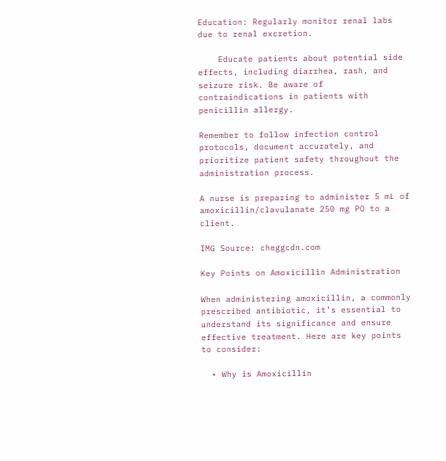Education: Regularly monitor renal labs due to renal excretion.

    Educate patients about potential side effects, including diarrhea, rash, and seizure risk. Be aware of contraindications in patients with penicillin allergy.

Remember to follow infection control protocols, document accurately, and prioritize patient safety throughout the administration process.

A nurse is preparing to administer 5 mL of amoxicillin/clavulanate 250 mg PO to a client.

IMG Source: cheggcdn.com

Key Points on Amoxicillin Administration

When administering amoxicillin, a commonly prescribed antibiotic, it’s essential to understand its significance and ensure effective treatment. Here are key points to consider:

  • Why is Amoxicillin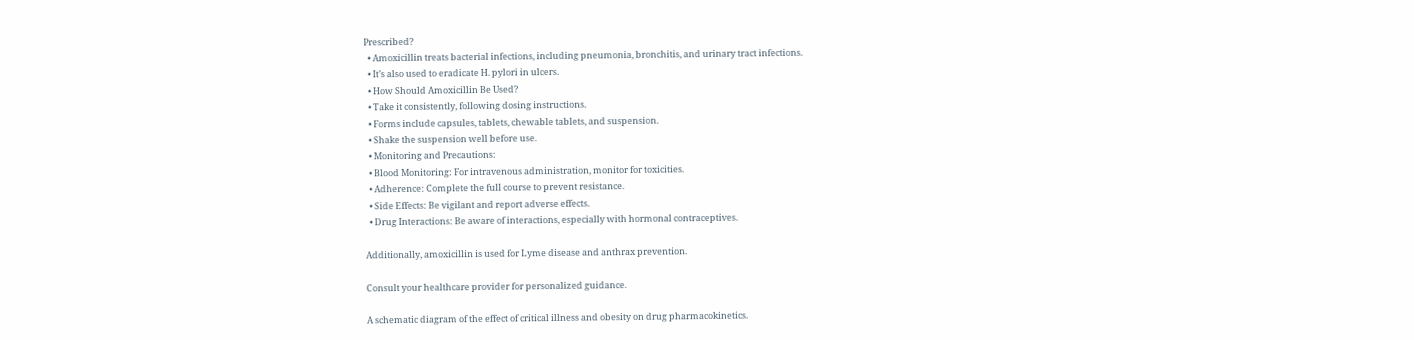Prescribed?
  • Amoxicillin treats bacterial infections, including pneumonia, bronchitis, and urinary tract infections.
  • It’s also used to eradicate H. pylori in ulcers.
  • How Should Amoxicillin Be Used?
  • Take it consistently, following dosing instructions.
  • Forms include capsules, tablets, chewable tablets, and suspension.
  • Shake the suspension well before use.
  • Monitoring and Precautions:
  • Blood Monitoring: For intravenous administration, monitor for toxicities.
  • Adherence: Complete the full course to prevent resistance.
  • Side Effects: Be vigilant and report adverse effects.
  • Drug Interactions: Be aware of interactions, especially with hormonal contraceptives.

Additionally, amoxicillin is used for Lyme disease and anthrax prevention.

Consult your healthcare provider for personalized guidance.

A schematic diagram of the effect of critical illness and obesity on drug pharmacokinetics.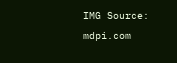IMG Source: mdpi.com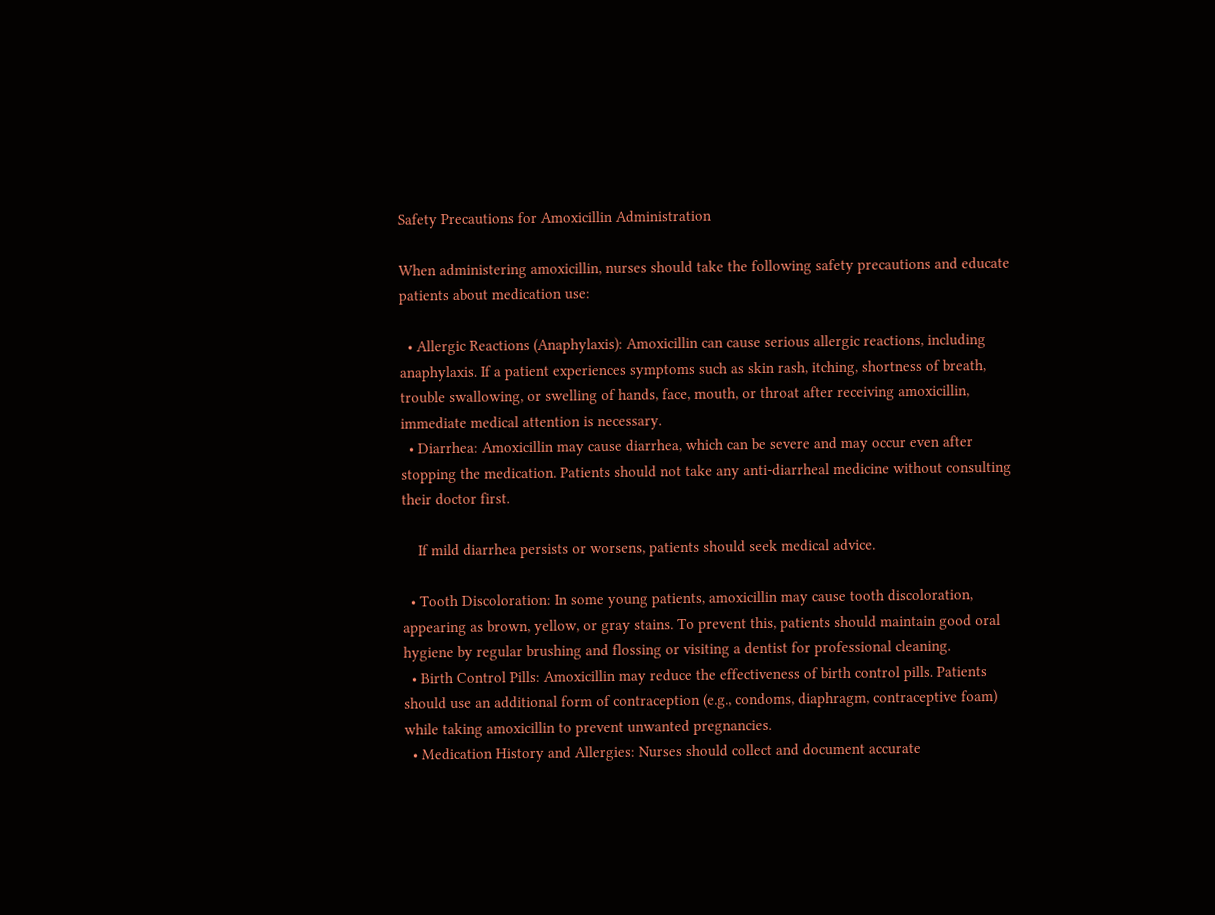Safety Precautions for Amoxicillin Administration

When administering amoxicillin, nurses should take the following safety precautions and educate patients about medication use:

  • Allergic Reactions (Anaphylaxis): Amoxicillin can cause serious allergic reactions, including anaphylaxis. If a patient experiences symptoms such as skin rash, itching, shortness of breath, trouble swallowing, or swelling of hands, face, mouth, or throat after receiving amoxicillin, immediate medical attention is necessary.
  • Diarrhea: Amoxicillin may cause diarrhea, which can be severe and may occur even after stopping the medication. Patients should not take any anti-diarrheal medicine without consulting their doctor first.

    If mild diarrhea persists or worsens, patients should seek medical advice.

  • Tooth Discoloration: In some young patients, amoxicillin may cause tooth discoloration, appearing as brown, yellow, or gray stains. To prevent this, patients should maintain good oral hygiene by regular brushing and flossing or visiting a dentist for professional cleaning.
  • Birth Control Pills: Amoxicillin may reduce the effectiveness of birth control pills. Patients should use an additional form of contraception (e.g., condoms, diaphragm, contraceptive foam) while taking amoxicillin to prevent unwanted pregnancies.
  • Medication History and Allergies: Nurses should collect and document accurate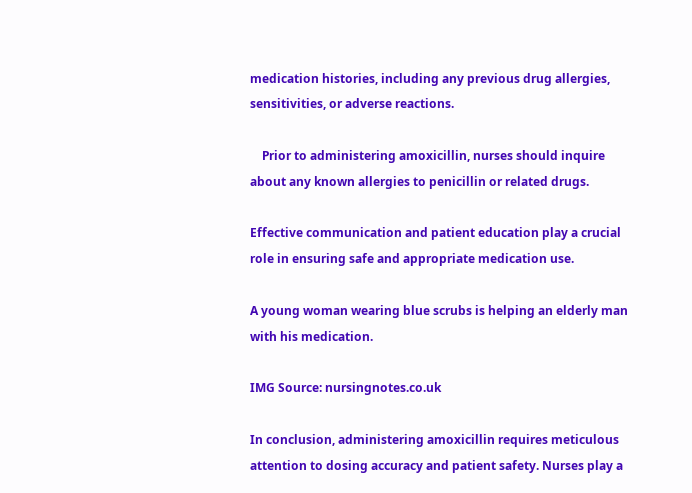medication histories, including any previous drug allergies, sensitivities, or adverse reactions.

    Prior to administering amoxicillin, nurses should inquire about any known allergies to penicillin or related drugs.

Effective communication and patient education play a crucial role in ensuring safe and appropriate medication use.

A young woman wearing blue scrubs is helping an elderly man with his medication.

IMG Source: nursingnotes.co.uk

In conclusion, administering amoxicillin requires meticulous attention to dosing accuracy and patient safety. Nurses play a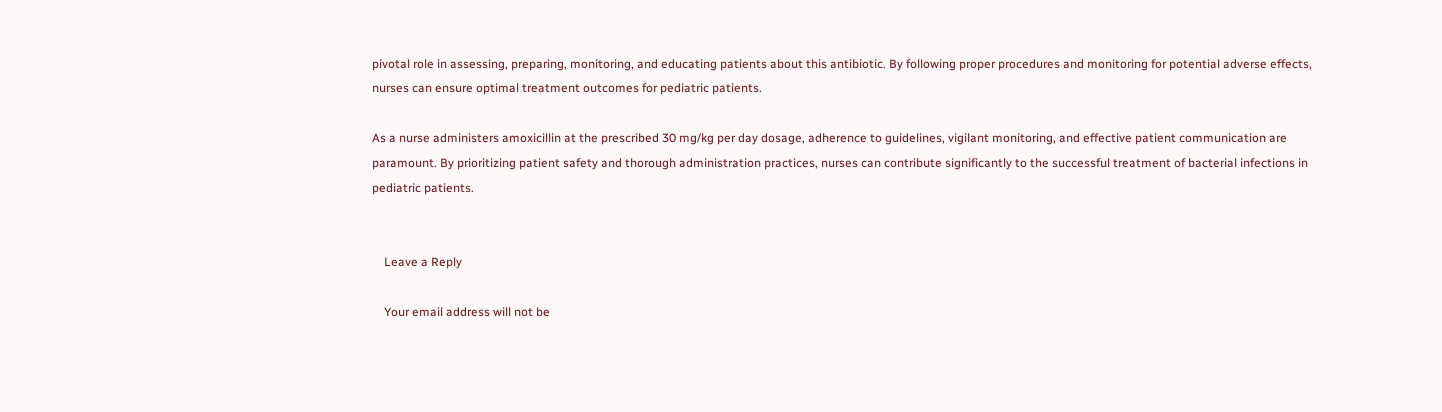pivotal role in assessing, preparing, monitoring, and educating patients about this antibiotic. By following proper procedures and monitoring for potential adverse effects, nurses can ensure optimal treatment outcomes for pediatric patients.

As a nurse administers amoxicillin at the prescribed 30 mg/kg per day dosage, adherence to guidelines, vigilant monitoring, and effective patient communication are paramount. By prioritizing patient safety and thorough administration practices, nurses can contribute significantly to the successful treatment of bacterial infections in pediatric patients.


    Leave a Reply

    Your email address will not be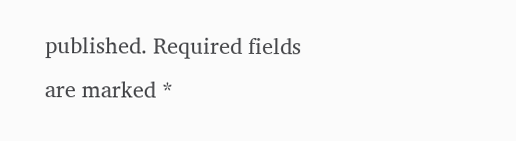published. Required fields are marked *